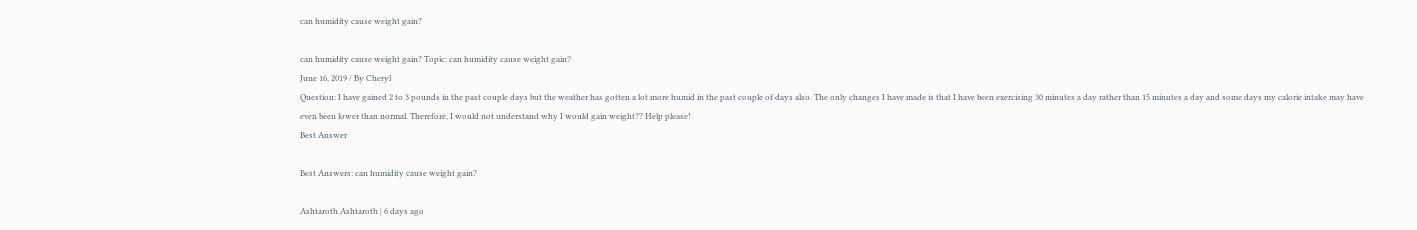can humidity cause weight gain?

can humidity cause weight gain? Topic: can humidity cause weight gain?
June 16, 2019 / By Cheryl
Question: I have gained 2 to 3 pounds in the past couple days but the weather has gotten a lot more humid in the past couple of days also. The only changes I have made is that I have been exercising 30 minutes a day rather than 15 minutes a day and some days my calorie intake may have even been lower than normal. Therefore, I would not understand why I would gain weight?? Help please!
Best Answer

Best Answers: can humidity cause weight gain?

Ashtaroth Ashtaroth | 6 days ago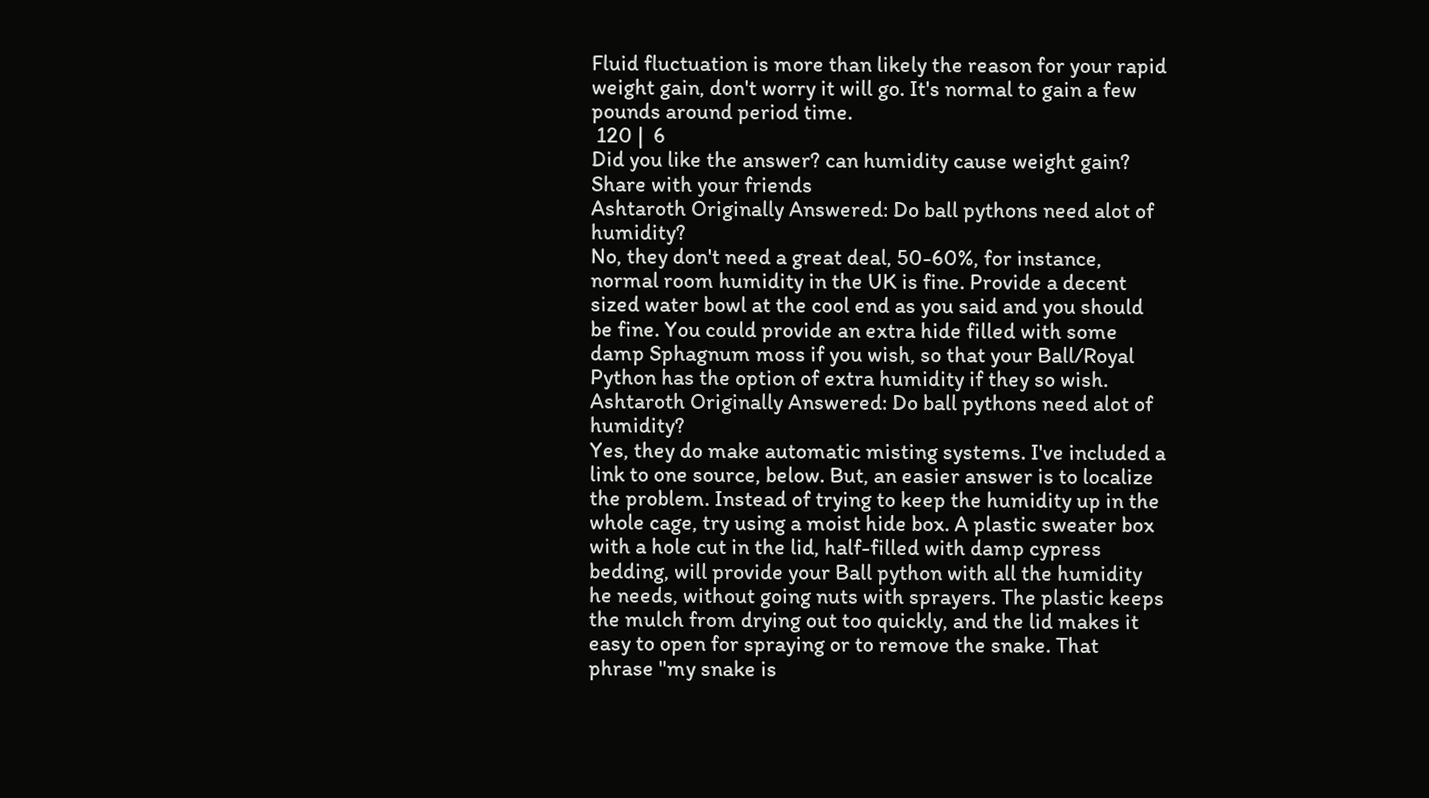Fluid fluctuation is more than likely the reason for your rapid weight gain, don't worry it will go. It's normal to gain a few pounds around period time.
 120 |  6
Did you like the answer? can humidity cause weight gain? Share with your friends
Ashtaroth Originally Answered: Do ball pythons need alot of humidity?
No, they don't need a great deal, 50-60%, for instance, normal room humidity in the UK is fine. Provide a decent sized water bowl at the cool end as you said and you should be fine. You could provide an extra hide filled with some damp Sphagnum moss if you wish, so that your Ball/Royal Python has the option of extra humidity if they so wish.
Ashtaroth Originally Answered: Do ball pythons need alot of humidity?
Yes, they do make automatic misting systems. I've included a link to one source, below. But, an easier answer is to localize the problem. Instead of trying to keep the humidity up in the whole cage, try using a moist hide box. A plastic sweater box with a hole cut in the lid, half-filled with damp cypress bedding, will provide your Ball python with all the humidity he needs, without going nuts with sprayers. The plastic keeps the mulch from drying out too quickly, and the lid makes it easy to open for spraying or to remove the snake. That phrase "my snake is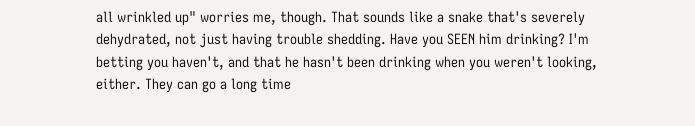all wrinkled up" worries me, though. That sounds like a snake that's severely dehydrated, not just having trouble shedding. Have you SEEN him drinking? I'm betting you haven't, and that he hasn't been drinking when you weren't looking, either. They can go a long time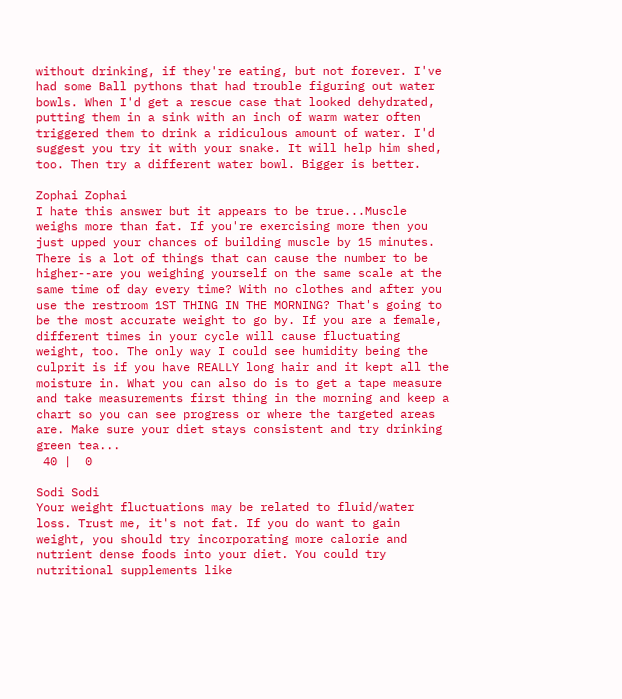without drinking, if they're eating, but not forever. I've had some Ball pythons that had trouble figuring out water bowls. When I'd get a rescue case that looked dehydrated, putting them in a sink with an inch of warm water often triggered them to drink a ridiculous amount of water. I'd suggest you try it with your snake. It will help him shed, too. Then try a different water bowl. Bigger is better.

Zophai Zophai
I hate this answer but it appears to be true...Muscle weighs more than fat. If you're exercising more then you just upped your chances of building muscle by 15 minutes. There is a lot of things that can cause the number to be higher--are you weighing yourself on the same scale at the same time of day every time? With no clothes and after you use the restroom 1ST THING IN THE MORNING? That's going to be the most accurate weight to go by. If you are a female, different times in your cycle will cause fluctuating weight, too. The only way I could see humidity being the culprit is if you have REALLY long hair and it kept all the moisture in. What you can also do is to get a tape measure and take measurements first thing in the morning and keep a chart so you can see progress or where the targeted areas are. Make sure your diet stays consistent and try drinking green tea...
 40 |  0

Sodi Sodi
Your weight fluctuations may be related to fluid/water loss. Trust me, it's not fat. If you do want to gain weight, you should try incorporating more calorie and nutrient dense foods into your diet. You could try nutritional supplements like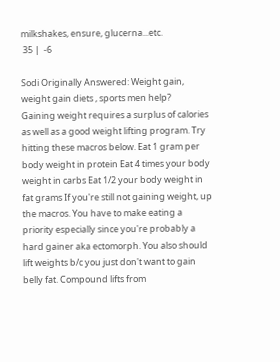milkshakes, ensure, glucerna...etc.
 35 |  -6

Sodi Originally Answered: Weight gain, weight gain diets , sports men help?
Gaining weight requires a surplus of calories as well as a good weight lifting program. Try hitting these macros below. Eat 1 gram per body weight in protein Eat 4 times your body weight in carbs Eat 1/2 your body weight in fat grams If you're still not gaining weight, up the macros. You have to make eating a priority especially since you're probably a hard gainer aka ectomorph. You also should lift weights b/c you just don't want to gain belly fat. Compound lifts from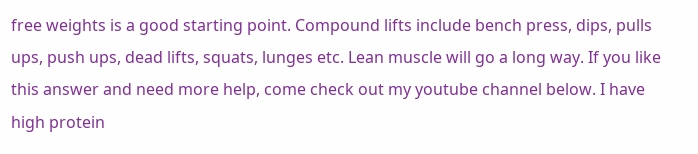free weights is a good starting point. Compound lifts include bench press, dips, pulls ups, push ups, dead lifts, squats, lunges etc. Lean muscle will go a long way. If you like this answer and need more help, come check out my youtube channel below. I have high protein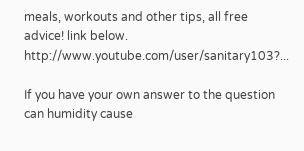meals, workouts and other tips, all free advice! link below. http://www.youtube.com/user/sanitary103?...

If you have your own answer to the question can humidity cause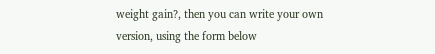weight gain?, then you can write your own version, using the form below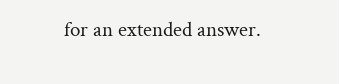for an extended answer.